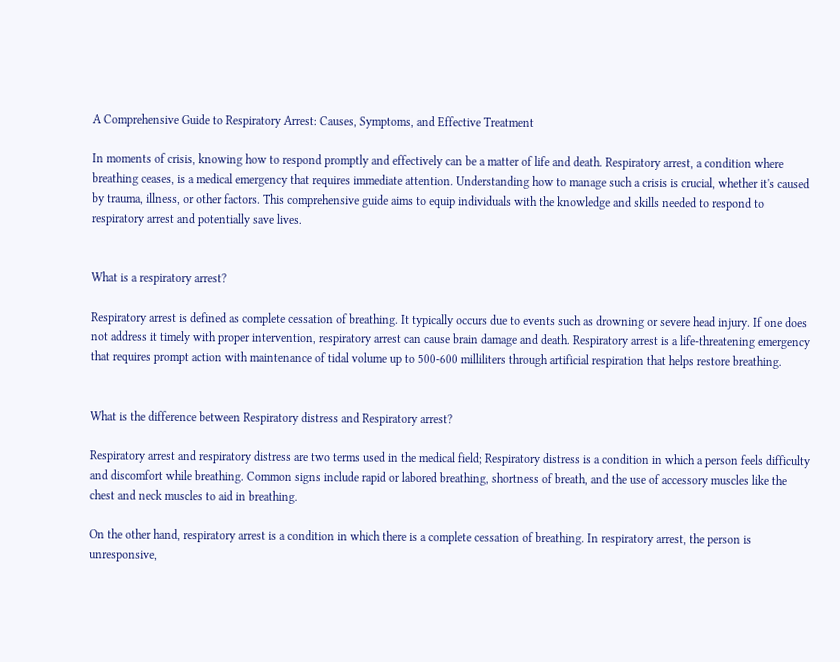A Comprehensive Guide to Respiratory Arrest: Causes, Symptoms, and Effective Treatment

In moments of crisis, knowing how to respond promptly and effectively can be a matter of life and death. Respiratory arrest, a condition where breathing ceases, is a medical emergency that requires immediate attention. Understanding how to manage such a crisis is crucial, whether it's caused by trauma, illness, or other factors. This comprehensive guide aims to equip individuals with the knowledge and skills needed to respond to respiratory arrest and potentially save lives.


What is a respiratory arrest?

Respiratory arrest is defined as complete cessation of breathing. It typically occurs due to events such as drowning or severe head injury. If one does not address it timely with proper intervention, respiratory arrest can cause brain damage and death. Respiratory arrest is a life-threatening emergency that requires prompt action with maintenance of tidal volume up to 500-600 milliliters through artificial respiration that helps restore breathing.


What is the difference between Respiratory distress and Respiratory arrest?

Respiratory arrest and respiratory distress are two terms used in the medical field; Respiratory distress is a condition in which a person feels difficulty and discomfort while breathing. Common signs include rapid or labored breathing, shortness of breath, and the use of accessory muscles like the chest and neck muscles to aid in breathing.

On the other hand, respiratory arrest is a condition in which there is a complete cessation of breathing. In respiratory arrest, the person is unresponsive,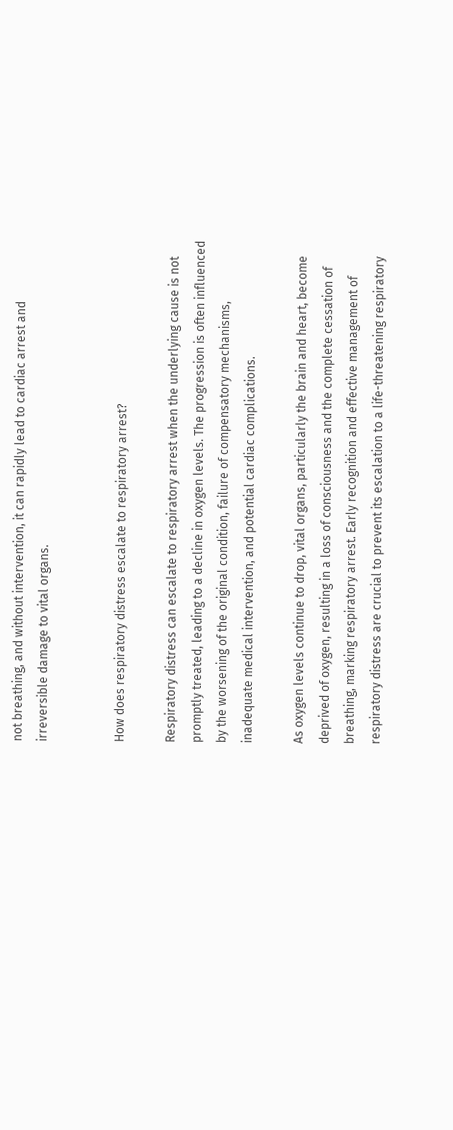not breathing, and without intervention, it can rapidly lead to cardiac arrest and irreversible damage to vital organs.


How does respiratory distress escalate to respiratory arrest?

Respiratory distress can escalate to respiratory arrest when the underlying cause is not promptly treated, leading to a decline in oxygen levels. The progression is often influenced by the worsening of the original condition, failure of compensatory mechanisms, inadequate medical intervention, and potential cardiac complications.

As oxygen levels continue to drop, vital organs, particularly the brain and heart, become deprived of oxygen, resulting in a loss of consciousness and the complete cessation of breathing, marking respiratory arrest. Early recognition and effective management of respiratory distress are crucial to prevent its escalation to a life-threatening respiratory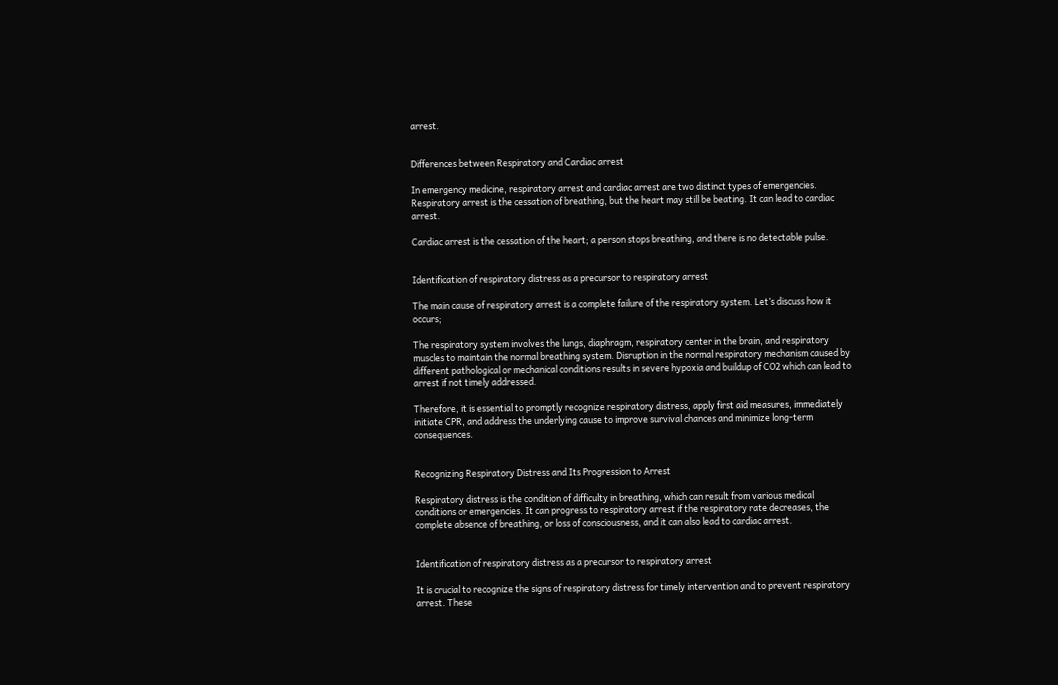arrest.


Differences between Respiratory and Cardiac arrest

In emergency medicine, respiratory arrest and cardiac arrest are two distinct types of emergencies. Respiratory arrest is the cessation of breathing, but the heart may still be beating. It can lead to cardiac arrest.

Cardiac arrest is the cessation of the heart; a person stops breathing, and there is no detectable pulse.


Identification of respiratory distress as a precursor to respiratory arrest

The main cause of respiratory arrest is a complete failure of the respiratory system. Let’s discuss how it occurs;

The respiratory system involves the lungs, diaphragm, respiratory center in the brain, and respiratory muscles to maintain the normal breathing system. Disruption in the normal respiratory mechanism caused by different pathological or mechanical conditions results in severe hypoxia and buildup of CO2 which can lead to arrest if not timely addressed.

Therefore, it is essential to promptly recognize respiratory distress, apply first aid measures, immediately initiate CPR, and address the underlying cause to improve survival chances and minimize long-term consequences.


Recognizing Respiratory Distress and Its Progression to Arrest

Respiratory distress is the condition of difficulty in breathing, which can result from various medical conditions or emergencies. It can progress to respiratory arrest if the respiratory rate decreases, the complete absence of breathing, or loss of consciousness, and it can also lead to cardiac arrest.


Identification of respiratory distress as a precursor to respiratory arrest

It is crucial to recognize the signs of respiratory distress for timely intervention and to prevent respiratory arrest. These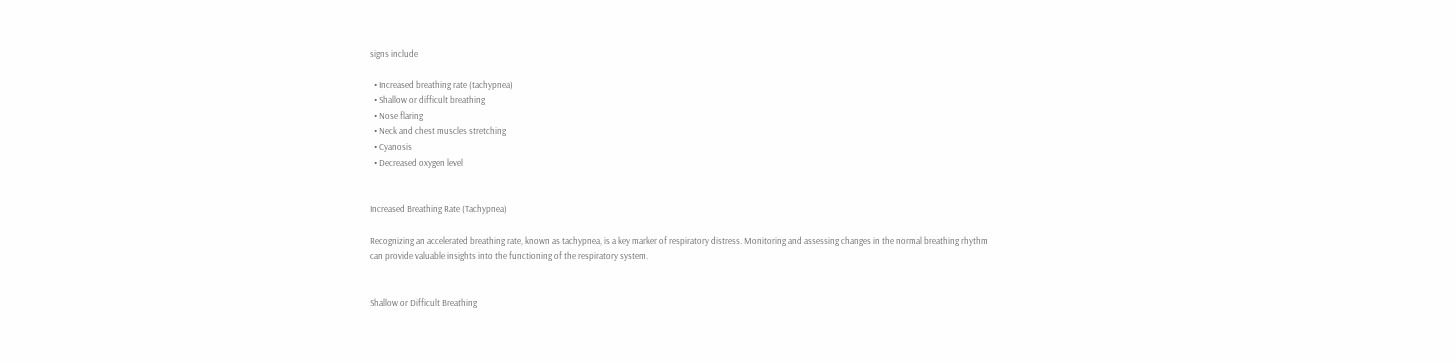signs include

  • Increased breathing rate (tachypnea)
  • Shallow or difficult breathing
  • Nose flaring
  • Neck and chest muscles stretching
  • Cyanosis
  • Decreased oxygen level


Increased Breathing Rate (Tachypnea)

Recognizing an accelerated breathing rate, known as tachypnea, is a key marker of respiratory distress. Monitoring and assessing changes in the normal breathing rhythm can provide valuable insights into the functioning of the respiratory system.


Shallow or Difficult Breathing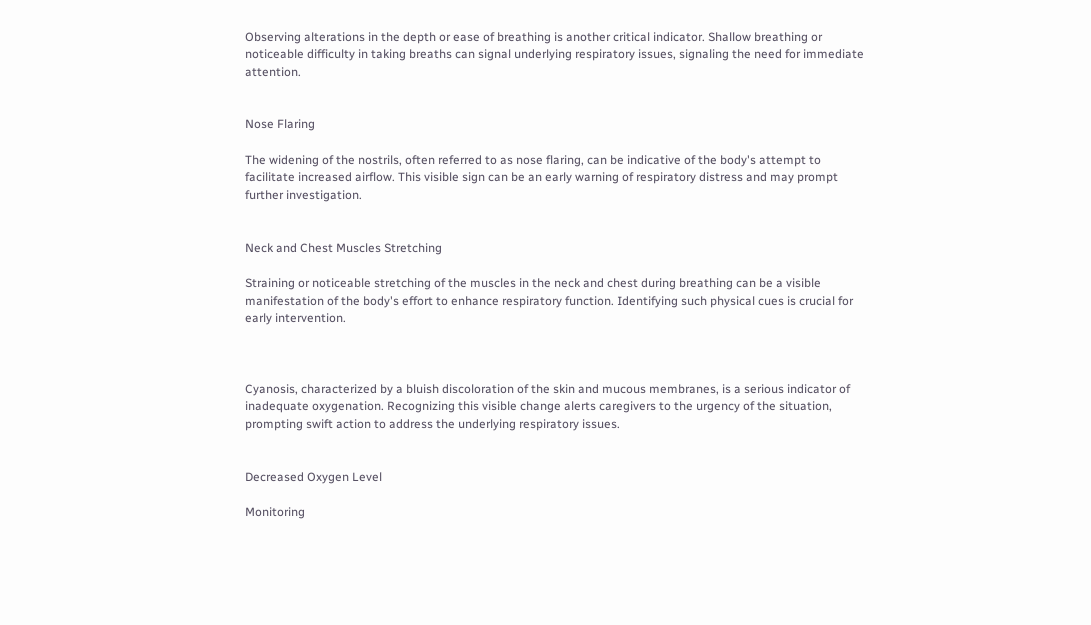Observing alterations in the depth or ease of breathing is another critical indicator. Shallow breathing or noticeable difficulty in taking breaths can signal underlying respiratory issues, signaling the need for immediate attention.


Nose Flaring

The widening of the nostrils, often referred to as nose flaring, can be indicative of the body's attempt to facilitate increased airflow. This visible sign can be an early warning of respiratory distress and may prompt further investigation.


Neck and Chest Muscles Stretching

Straining or noticeable stretching of the muscles in the neck and chest during breathing can be a visible manifestation of the body's effort to enhance respiratory function. Identifying such physical cues is crucial for early intervention.



Cyanosis, characterized by a bluish discoloration of the skin and mucous membranes, is a serious indicator of inadequate oxygenation. Recognizing this visible change alerts caregivers to the urgency of the situation, prompting swift action to address the underlying respiratory issues.


Decreased Oxygen Level

Monitoring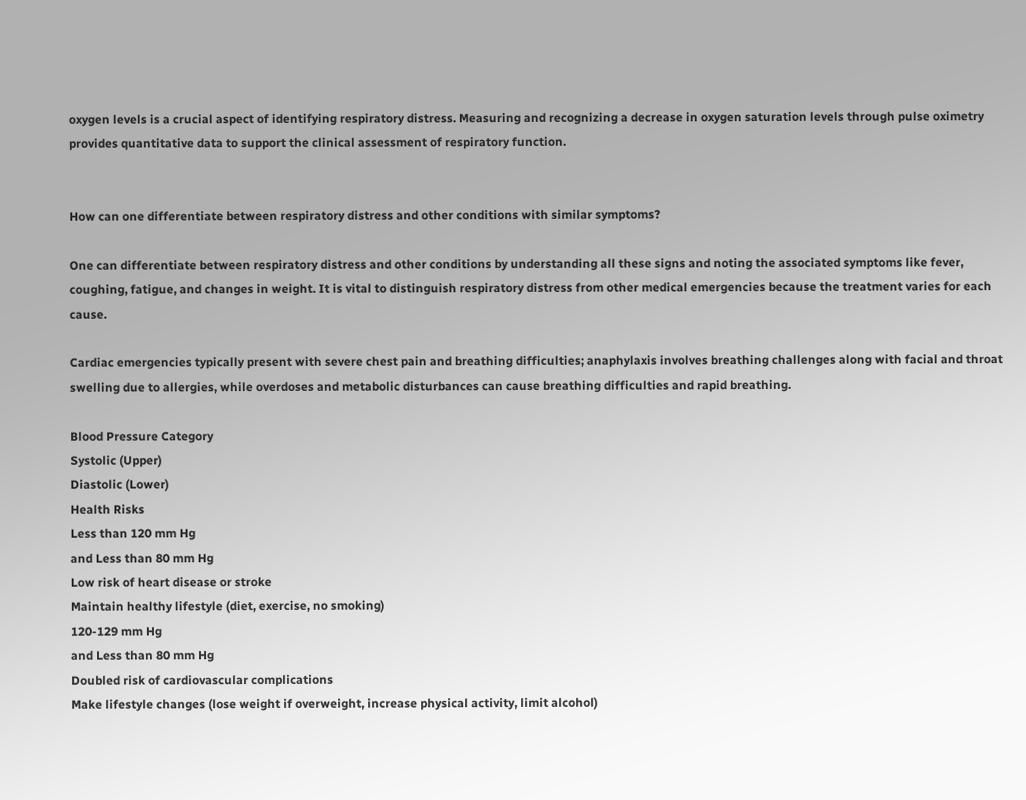oxygen levels is a crucial aspect of identifying respiratory distress. Measuring and recognizing a decrease in oxygen saturation levels through pulse oximetry provides quantitative data to support the clinical assessment of respiratory function.


How can one differentiate between respiratory distress and other conditions with similar symptoms?

One can differentiate between respiratory distress and other conditions by understanding all these signs and noting the associated symptoms like fever, coughing, fatigue, and changes in weight. It is vital to distinguish respiratory distress from other medical emergencies because the treatment varies for each cause.

Cardiac emergencies typically present with severe chest pain and breathing difficulties; anaphylaxis involves breathing challenges along with facial and throat swelling due to allergies, while overdoses and metabolic disturbances can cause breathing difficulties and rapid breathing.

Blood Pressure Category
Systolic (Upper)
Diastolic (Lower)
Health Risks
Less than 120 mm Hg
and Less than 80 mm Hg
Low risk of heart disease or stroke
Maintain healthy lifestyle (diet, exercise, no smoking)
120-129 mm Hg
and Less than 80 mm Hg
Doubled risk of cardiovascular complications
Make lifestyle changes (lose weight if overweight, increase physical activity, limit alcohol)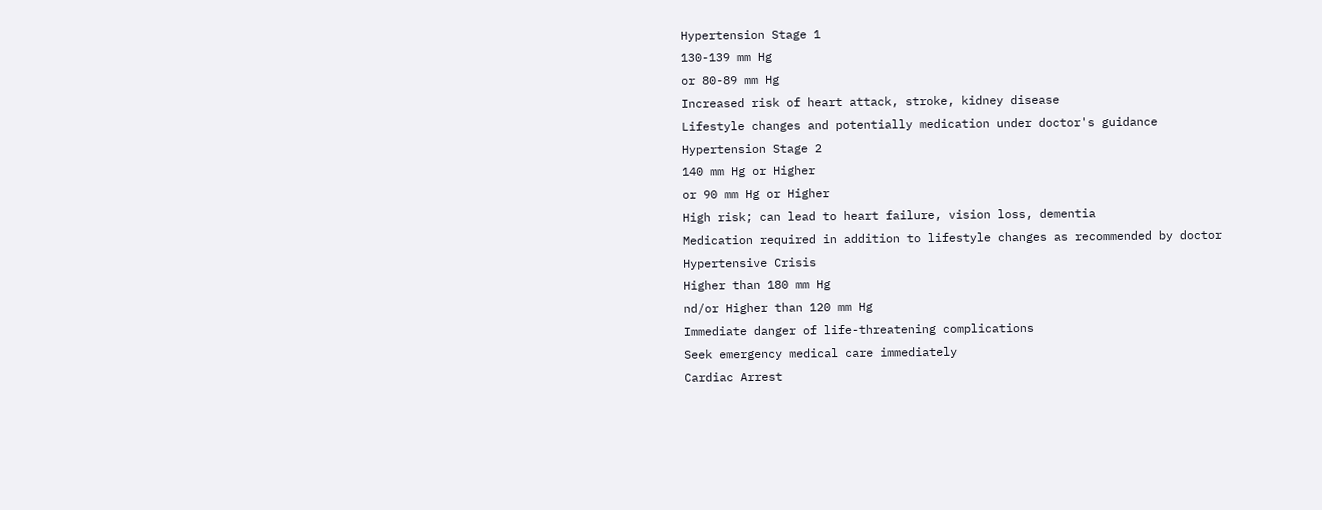Hypertension Stage 1
130-139 mm Hg
or 80-89 mm Hg
Increased risk of heart attack, stroke, kidney disease
Lifestyle changes and potentially medication under doctor's guidance
Hypertension Stage 2
140 mm Hg or Higher
or 90 mm Hg or Higher
High risk; can lead to heart failure, vision loss, dementia
Medication required in addition to lifestyle changes as recommended by doctor
Hypertensive Crisis
Higher than 180 mm Hg
nd/or Higher than 120 mm Hg
Immediate danger of life-threatening complications
Seek emergency medical care immediately
Cardiac Arrest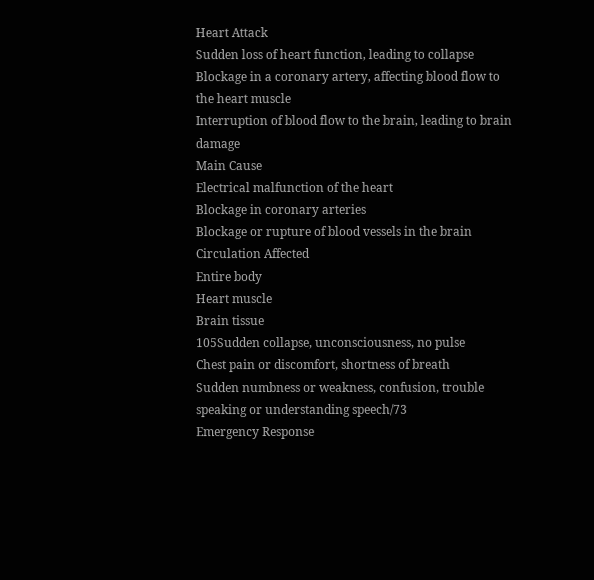Heart Attack
Sudden loss of heart function, leading to collapse
Blockage in a coronary artery, affecting blood flow to the heart muscle
Interruption of blood flow to the brain, leading to brain damage
Main Cause
Electrical malfunction of the heart
Blockage in coronary arteries
Blockage or rupture of blood vessels in the brain
Circulation Affected
Entire body
Heart muscle
Brain tissue
105Sudden collapse, unconsciousness, no pulse
Chest pain or discomfort, shortness of breath
Sudden numbness or weakness, confusion, trouble speaking or understanding speech/73
Emergency Response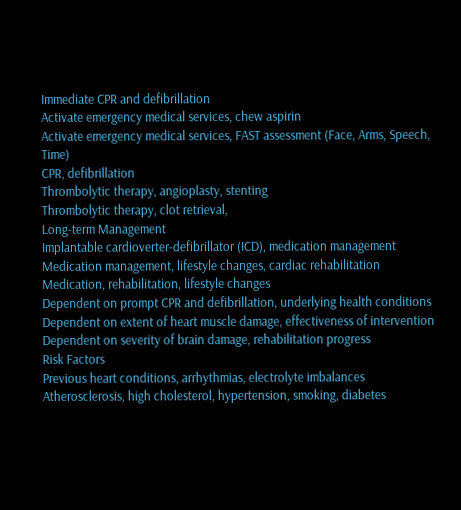Immediate CPR and defibrillation
Activate emergency medical services, chew aspirin
Activate emergency medical services, FAST assessment (Face, Arms, Speech, Time)
CPR, defibrillation
Thrombolytic therapy, angioplasty, stenting
Thrombolytic therapy, clot retrieval,
Long-term Management
Implantable cardioverter-defibrillator (ICD), medication management
Medication management, lifestyle changes, cardiac rehabilitation
Medication, rehabilitation, lifestyle changes
Dependent on prompt CPR and defibrillation, underlying health conditions
Dependent on extent of heart muscle damage, effectiveness of intervention
Dependent on severity of brain damage, rehabilitation progress
Risk Factors
Previous heart conditions, arrhythmias, electrolyte imbalances
Atherosclerosis, high cholesterol, hypertension, smoking, diabetes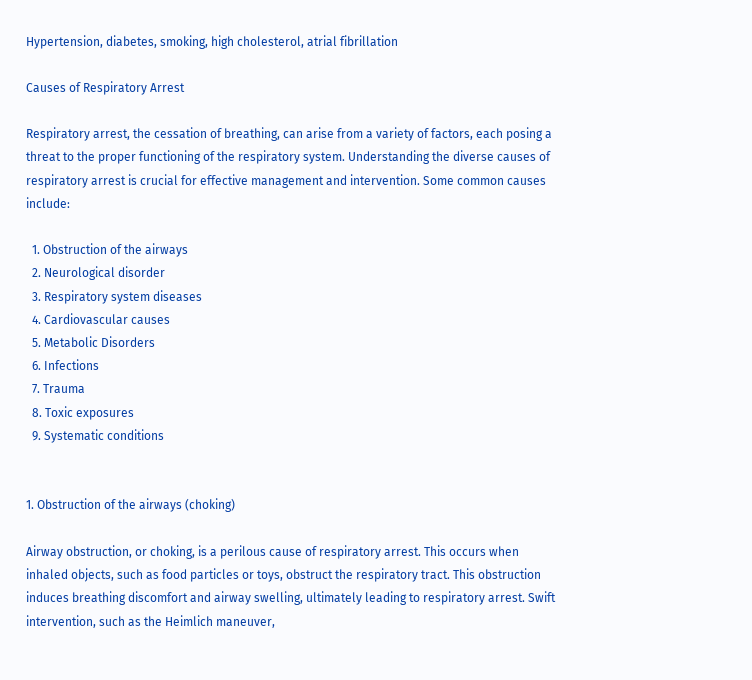Hypertension, diabetes, smoking, high cholesterol, atrial fibrillation

Causes of Respiratory Arrest

Respiratory arrest, the cessation of breathing, can arise from a variety of factors, each posing a threat to the proper functioning of the respiratory system. Understanding the diverse causes of respiratory arrest is crucial for effective management and intervention. Some common causes include:

  1. Obstruction of the airways
  2. Neurological disorder
  3. Respiratory system diseases
  4. Cardiovascular causes
  5. Metabolic Disorders
  6. Infections
  7. Trauma
  8. Toxic exposures
  9. Systematic conditions


1. Obstruction of the airways (choking)

Airway obstruction, or choking, is a perilous cause of respiratory arrest. This occurs when inhaled objects, such as food particles or toys, obstruct the respiratory tract. This obstruction induces breathing discomfort and airway swelling, ultimately leading to respiratory arrest. Swift intervention, such as the Heimlich maneuver,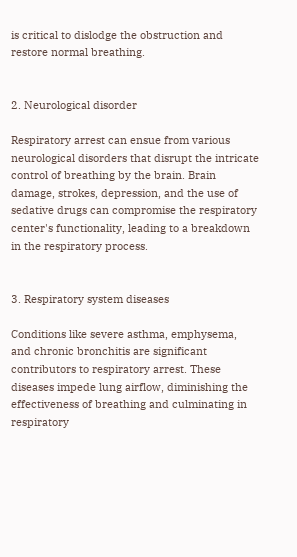is critical to dislodge the obstruction and restore normal breathing.


2. Neurological disorder

Respiratory arrest can ensue from various neurological disorders that disrupt the intricate control of breathing by the brain. Brain damage, strokes, depression, and the use of sedative drugs can compromise the respiratory center's functionality, leading to a breakdown in the respiratory process.


3. Respiratory system diseases

Conditions like severe asthma, emphysema, and chronic bronchitis are significant contributors to respiratory arrest. These diseases impede lung airflow, diminishing the effectiveness of breathing and culminating in respiratory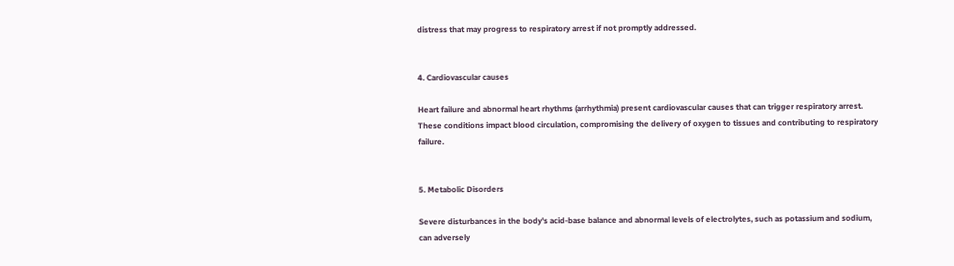distress that may progress to respiratory arrest if not promptly addressed.


4. Cardiovascular causes

Heart failure and abnormal heart rhythms (arrhythmia) present cardiovascular causes that can trigger respiratory arrest. These conditions impact blood circulation, compromising the delivery of oxygen to tissues and contributing to respiratory failure.


5. Metabolic Disorders

Severe disturbances in the body's acid-base balance and abnormal levels of electrolytes, such as potassium and sodium, can adversely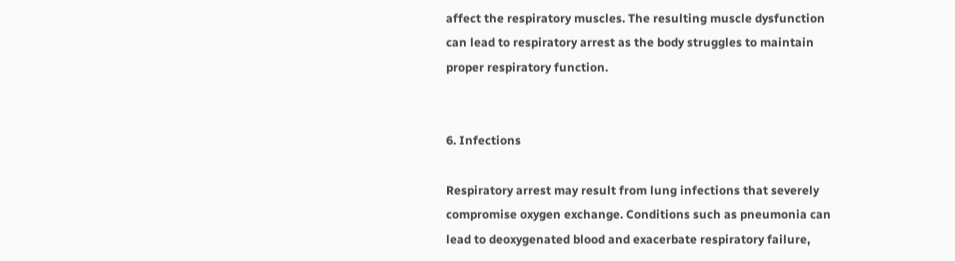affect the respiratory muscles. The resulting muscle dysfunction can lead to respiratory arrest as the body struggles to maintain proper respiratory function.


6. Infections

Respiratory arrest may result from lung infections that severely compromise oxygen exchange. Conditions such as pneumonia can lead to deoxygenated blood and exacerbate respiratory failure,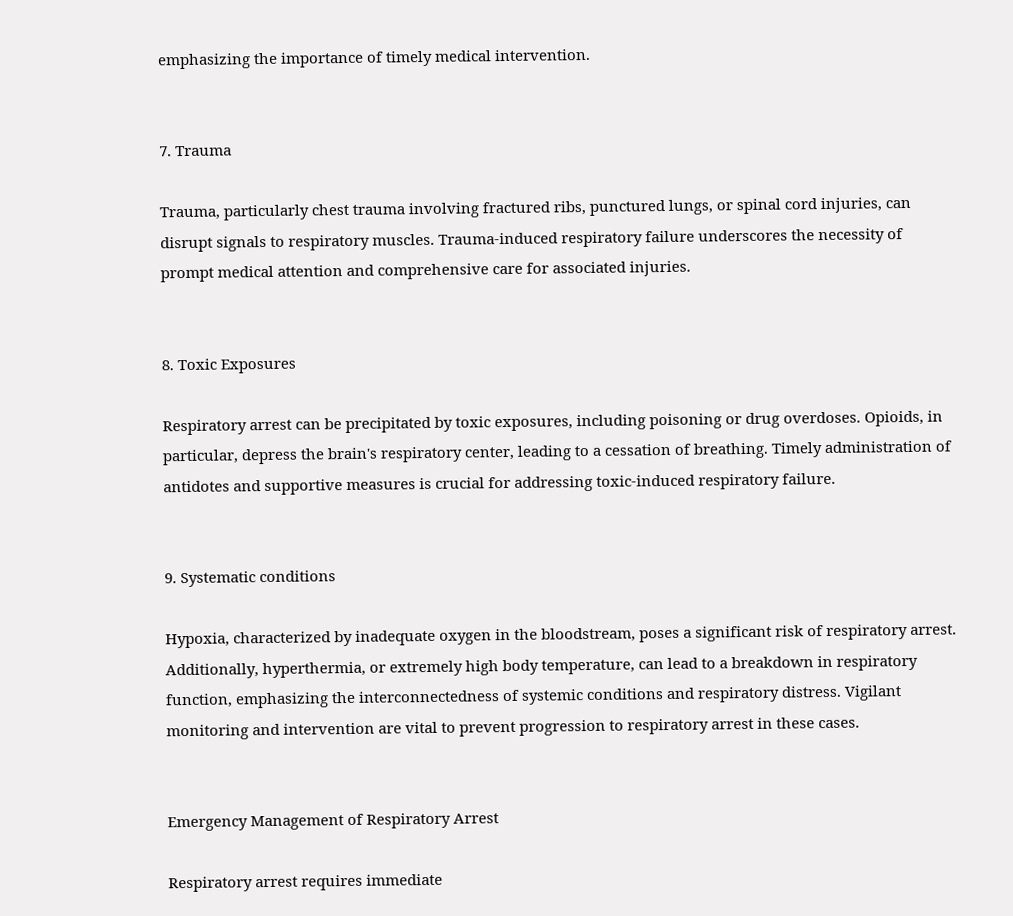emphasizing the importance of timely medical intervention.


7. Trauma

Trauma, particularly chest trauma involving fractured ribs, punctured lungs, or spinal cord injuries, can disrupt signals to respiratory muscles. Trauma-induced respiratory failure underscores the necessity of prompt medical attention and comprehensive care for associated injuries.


8. Toxic Exposures

Respiratory arrest can be precipitated by toxic exposures, including poisoning or drug overdoses. Opioids, in particular, depress the brain's respiratory center, leading to a cessation of breathing. Timely administration of antidotes and supportive measures is crucial for addressing toxic-induced respiratory failure.


9. Systematic conditions

Hypoxia, characterized by inadequate oxygen in the bloodstream, poses a significant risk of respiratory arrest. Additionally, hyperthermia, or extremely high body temperature, can lead to a breakdown in respiratory function, emphasizing the interconnectedness of systemic conditions and respiratory distress. Vigilant monitoring and intervention are vital to prevent progression to respiratory arrest in these cases.


Emergency Management of Respiratory Arrest

Respiratory arrest requires immediate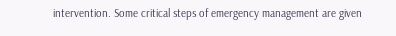intervention. Some critical steps of emergency management are given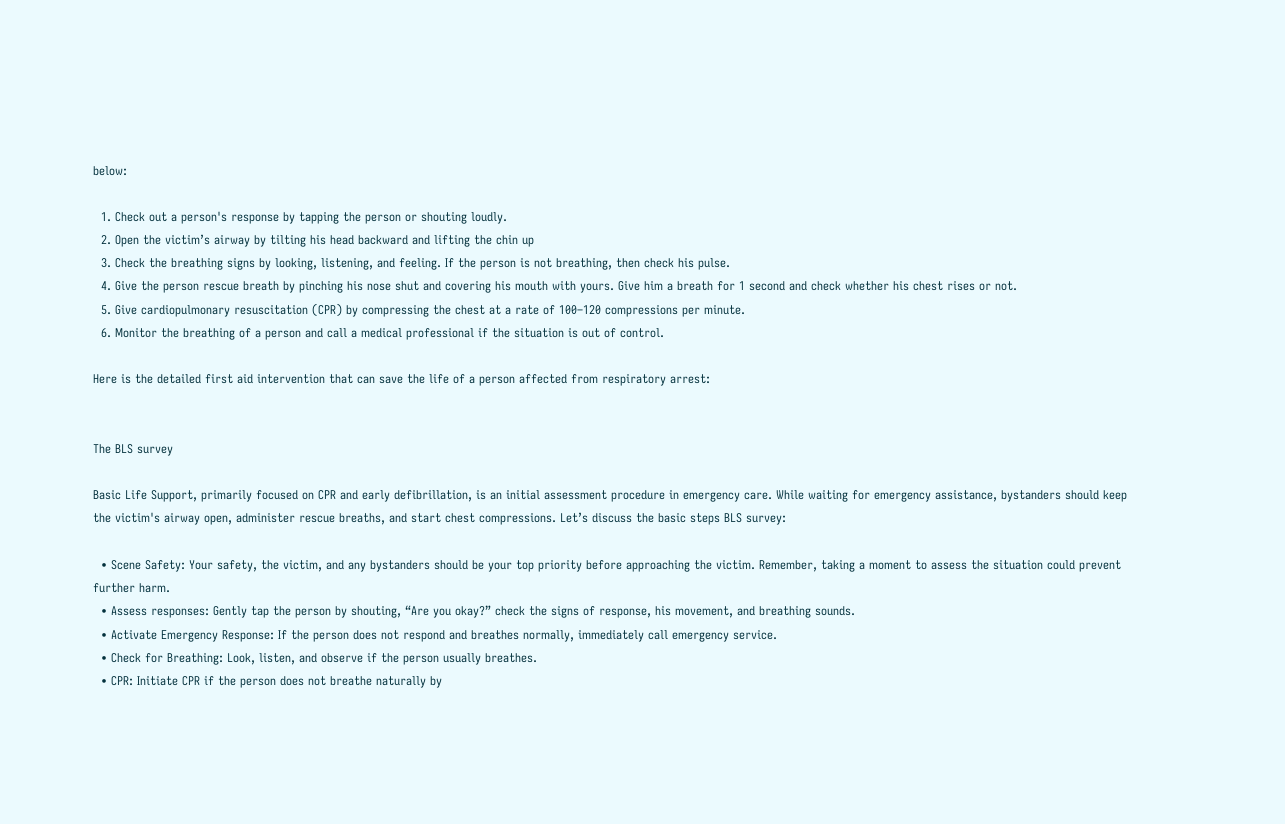below:

  1. Check out a person's response by tapping the person or shouting loudly.
  2. Open the victim’s airway by tilting his head backward and lifting the chin up
  3. Check the breathing signs by looking, listening, and feeling. If the person is not breathing, then check his pulse.
  4. Give the person rescue breath by pinching his nose shut and covering his mouth with yours. Give him a breath for 1 second and check whether his chest rises or not.
  5. Give cardiopulmonary resuscitation (CPR) by compressing the chest at a rate of 100–120 compressions per minute.
  6. Monitor the breathing of a person and call a medical professional if the situation is out of control.

Here is the detailed first aid intervention that can save the life of a person affected from respiratory arrest:


The BLS survey

Basic Life Support, primarily focused on CPR and early defibrillation, is an initial assessment procedure in emergency care. While waiting for emergency assistance, bystanders should keep the victim's airway open, administer rescue breaths, and start chest compressions. Let’s discuss the basic steps BLS survey:

  • Scene Safety: Your safety, the victim, and any bystanders should be your top priority before approaching the victim. Remember, taking a moment to assess the situation could prevent further harm.
  • Assess responses: Gently tap the person by shouting, “Are you okay?” check the signs of response, his movement, and breathing sounds.
  • Activate Emergency Response: If the person does not respond and breathes normally, immediately call emergency service.
  • Check for Breathing: Look, listen, and observe if the person usually breathes.
  • CPR: Initiate CPR if the person does not breathe naturally by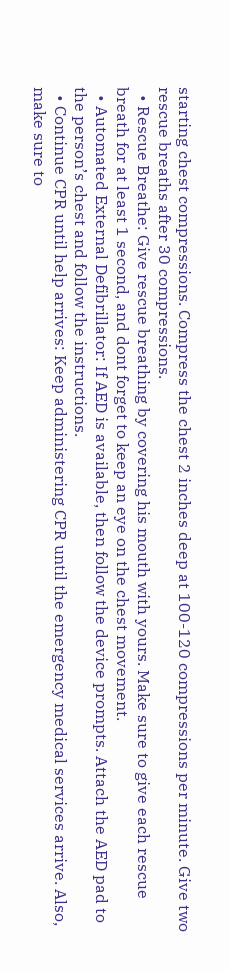starting chest compressions. Compress the chest 2 inches deep at 100-120 compressions per minute. Give two rescue breaths after 30 compressions.
  • Rescue Breathe: Give rescue breathing by covering his mouth with yours. Make sure to give each rescue breath for at least 1 second, and dont forget to keep an eye on the chest movement.
  • Automated External Defibrillator: If AED is available, then follow the device prompts. Attach the AED pad to the person’s chest and follow the instructions.
  • Continue CPR until help arrives: Keep administering CPR until the emergency medical services arrive. Also, make sure to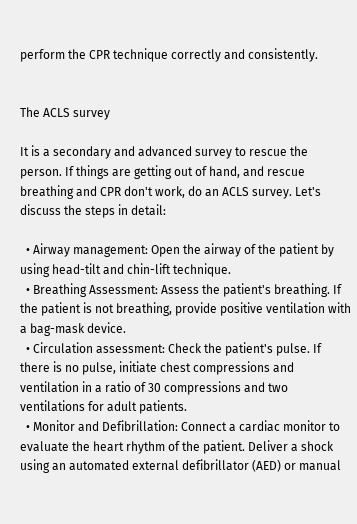perform the CPR technique correctly and consistently.


The ACLS survey

It is a secondary and advanced survey to rescue the person. If things are getting out of hand, and rescue breathing and CPR don't work, do an ACLS survey. Let's discuss the steps in detail:

  • Airway management: Open the airway of the patient by using head-tilt and chin-lift technique.
  • Breathing Assessment: Assess the patient's breathing. If the patient is not breathing, provide positive ventilation with a bag-mask device.
  • Circulation assessment: Check the patient's pulse. If there is no pulse, initiate chest compressions and ventilation in a ratio of 30 compressions and two ventilations for adult patients.
  • Monitor and Defibrillation: Connect a cardiac monitor to evaluate the heart rhythm of the patient. Deliver a shock using an automated external defibrillator (AED) or manual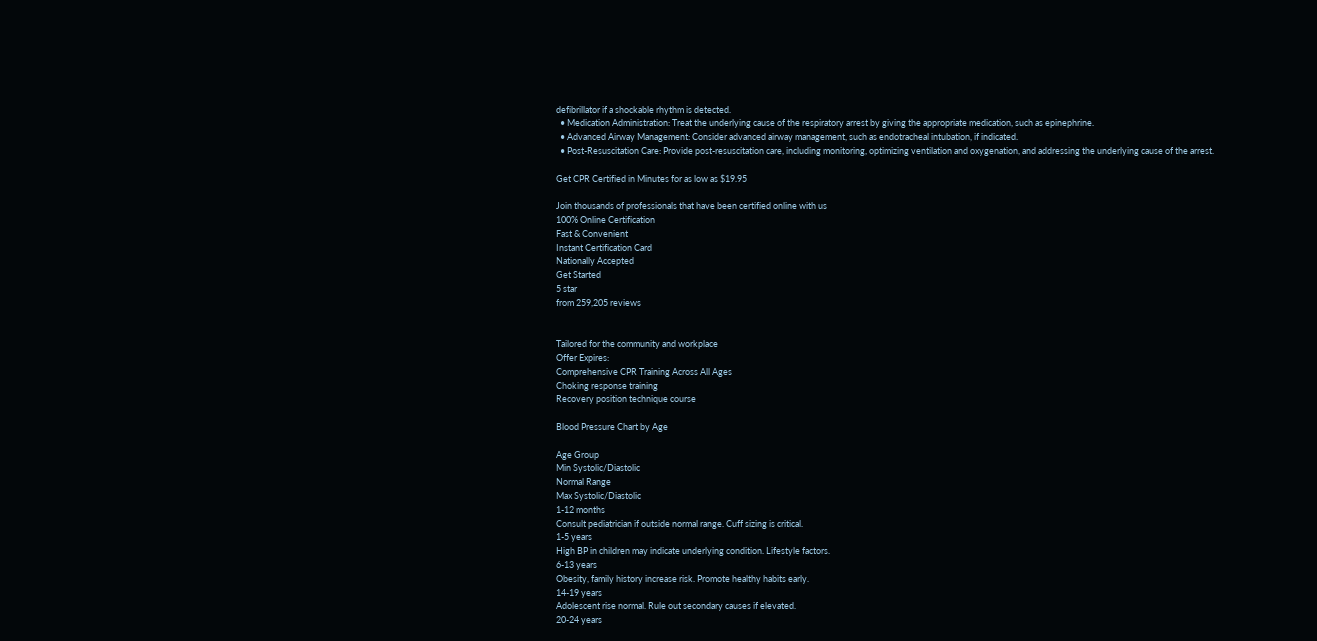defibrillator if a shockable rhythm is detected.
  • Medication Administration: Treat the underlying cause of the respiratory arrest by giving the appropriate medication, such as epinephrine.
  • Advanced Airway Management: Consider advanced airway management, such as endotracheal intubation, if indicated.
  • Post-Resuscitation Care: Provide post-resuscitation care, including monitoring, optimizing ventilation and oxygenation, and addressing the underlying cause of the arrest.

Get CPR Certified in Minutes for as low as $19.95

Join thousands of professionals that have been certified online with us
100% Online Certification
Fast & Convenient
Instant Certification Card
Nationally Accepted
Get Started
5 star
from 259,205 reviews


Tailored for the community and workplace
Offer Expires:
Comprehensive CPR Training Across All Ages
Choking response training
Recovery position technique course

Blood Pressure Chart by Age

Age Group
Min Systolic/Diastolic
Normal Range
Max Systolic/Diastolic
1-12 months
Consult pediatrician if outside normal range. Cuff sizing is critical.
1-5 years
High BP in children may indicate underlying condition. Lifestyle factors.
6-13 years
Obesity, family history increase risk. Promote healthy habits early.
14-19 years
Adolescent rise normal. Rule out secondary causes if elevated.
20-24 years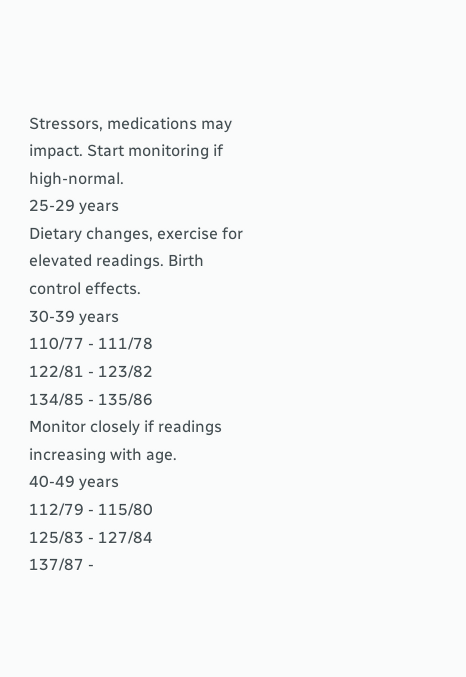Stressors, medications may impact. Start monitoring if high-normal.
25-29 years
Dietary changes, exercise for elevated readings. Birth control effects.
30-39 years
110/77 - 111/78
122/81 - 123/82
134/85 - 135/86
Monitor closely if readings increasing with age.
40-49 years
112/79 - 115/80
125/83 - 127/84
137/87 -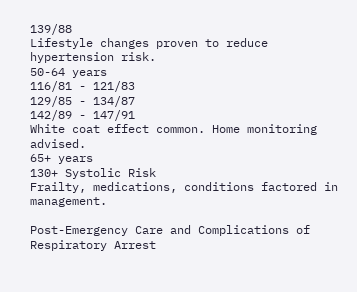139/88
Lifestyle changes proven to reduce hypertension risk.
50-64 years
116/81 - 121/83
129/85 - 134/87
142/89 - 147/91
White coat effect common. Home monitoring advised.
65+ years
130+ Systolic Risk
Frailty, medications, conditions factored in management.

Post-Emergency Care and Complications of Respiratory Arrest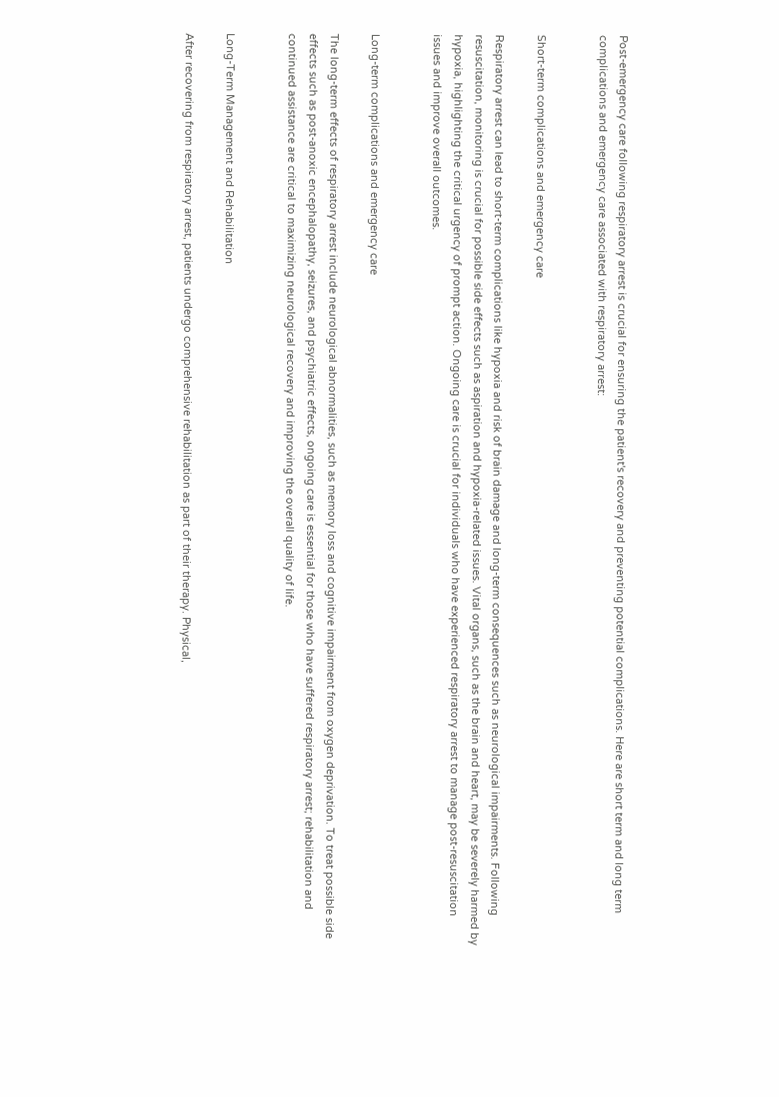Post-emergency care following respiratory arrest is crucial for ensuring the patient's recovery and preventing potential complications. Here are short term and long term complications and emergency care associated with respiratory arrest:


Short-term complications and emergency care

Respiratory arrest can lead to short-term complications like hypoxia and risk of brain damage and long-term consequences such as neurological impairments. Following resuscitation, monitoring is crucial for possible side effects such as aspiration and hypoxia-related issues. Vital organs, such as the brain and heart, may be severely harmed by hypoxia, highlighting the critical urgency of prompt action. Ongoing care is crucial for individuals who have experienced respiratory arrest to manage post-resuscitation issues and improve overall outcomes.


Long-term complications and emergency care

The long-term effects of respiratory arrest include neurological abnormalities, such as memory loss and cognitive impairment from oxygen deprivation. To treat possible side effects such as post-anoxic encephalopathy, seizures, and psychiatric effects, ongoing care is essential for those who have suffered respiratory arrest; rehabilitation and continued assistance are critical to maximizing neurological recovery and improving the overall quality of life.


Long-Term Management and Rehabilitation

After recovering from respiratory arrest, patients undergo comprehensive rehabilitation as part of their therapy. Physical,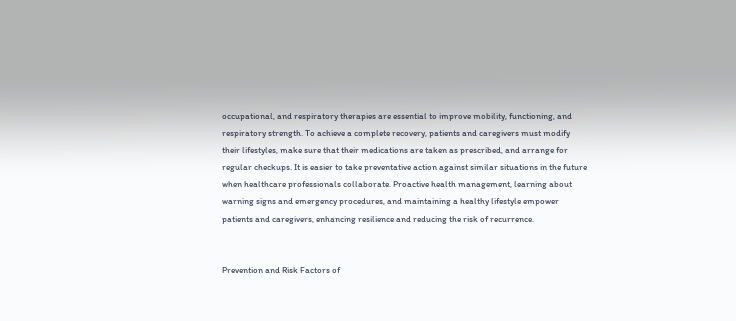occupational, and respiratory therapies are essential to improve mobility, functioning, and respiratory strength. To achieve a complete recovery, patients and caregivers must modify their lifestyles, make sure that their medications are taken as prescribed, and arrange for regular checkups. It is easier to take preventative action against similar situations in the future when healthcare professionals collaborate. Proactive health management, learning about warning signs and emergency procedures, and maintaining a healthy lifestyle empower patients and caregivers, enhancing resilience and reducing the risk of recurrence.


Prevention and Risk Factors of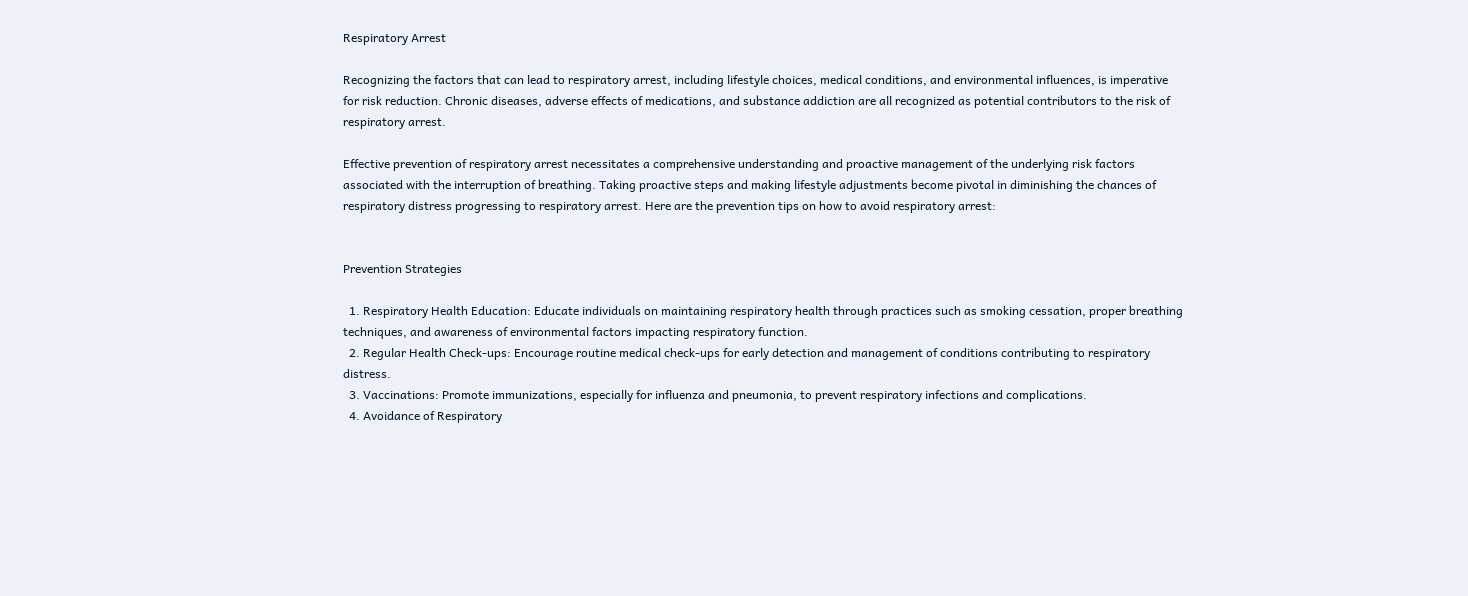Respiratory Arrest

Recognizing the factors that can lead to respiratory arrest, including lifestyle choices, medical conditions, and environmental influences, is imperative for risk reduction. Chronic diseases, adverse effects of medications, and substance addiction are all recognized as potential contributors to the risk of respiratory arrest.

Effective prevention of respiratory arrest necessitates a comprehensive understanding and proactive management of the underlying risk factors associated with the interruption of breathing. Taking proactive steps and making lifestyle adjustments become pivotal in diminishing the chances of respiratory distress progressing to respiratory arrest. Here are the prevention tips on how to avoid respiratory arrest:


Prevention Strategies

  1. Respiratory Health Education: Educate individuals on maintaining respiratory health through practices such as smoking cessation, proper breathing techniques, and awareness of environmental factors impacting respiratory function.
  2. Regular Health Check-ups: Encourage routine medical check-ups for early detection and management of conditions contributing to respiratory distress.
  3. Vaccinations: Promote immunizations, especially for influenza and pneumonia, to prevent respiratory infections and complications.
  4. Avoidance of Respiratory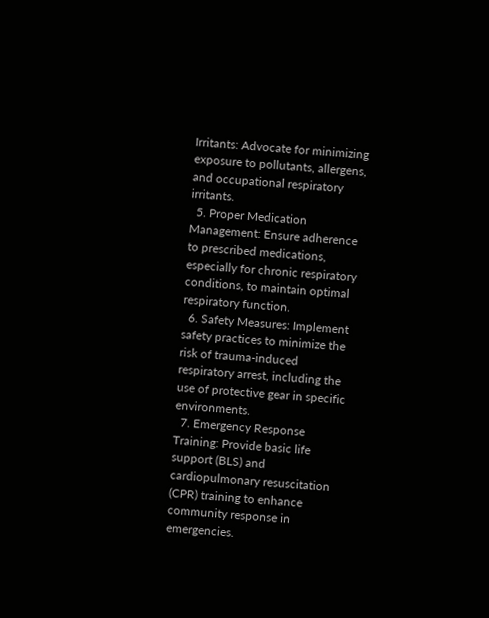Irritants: Advocate for minimizing exposure to pollutants, allergens, and occupational respiratory irritants.
  5. Proper Medication Management: Ensure adherence to prescribed medications, especially for chronic respiratory conditions, to maintain optimal respiratory function.
  6. Safety Measures: Implement safety practices to minimize the risk of trauma-induced respiratory arrest, including the use of protective gear in specific environments.
  7. Emergency Response Training: Provide basic life support (BLS) and cardiopulmonary resuscitation (CPR) training to enhance community response in emergencies.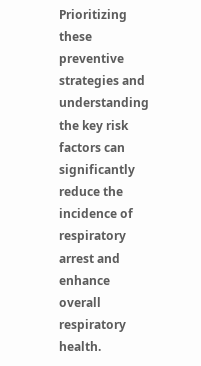Prioritizing these preventive strategies and understanding the key risk factors can significantly reduce the incidence of respiratory arrest and enhance overall respiratory health.